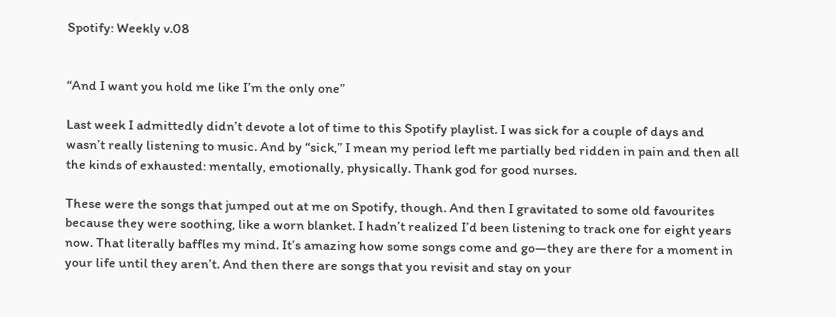Spotify: Weekly v.08


“And I want you hold me like I’m the only one”

Last week I admittedly didn’t devote a lot of time to this Spotify playlist. I was sick for a couple of days and wasn’t really listening to music. And by “sick,” I mean my period left me partially bed ridden in pain and then all the kinds of exhausted: mentally, emotionally, physically. Thank god for good nurses.

These were the songs that jumped out at me on Spotify, though. And then I gravitated to some old favourites because they were soothing, like a worn blanket. I hadn’t realized I’d been listening to track one for eight years now. That literally baffles my mind. It’s amazing how some songs come and go—they are there for a moment in your life until they aren’t. And then there are songs that you revisit and stay on your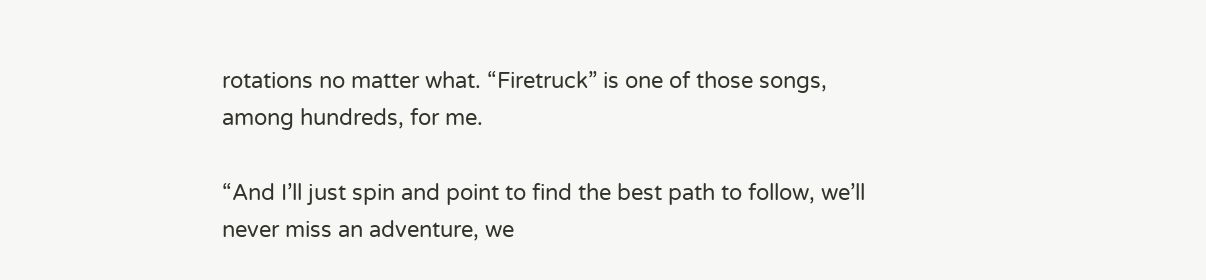rotations no matter what. “Firetruck” is one of those songs, among hundreds, for me.

“And I’ll just spin and point to find the best path to follow, we’ll never miss an adventure, we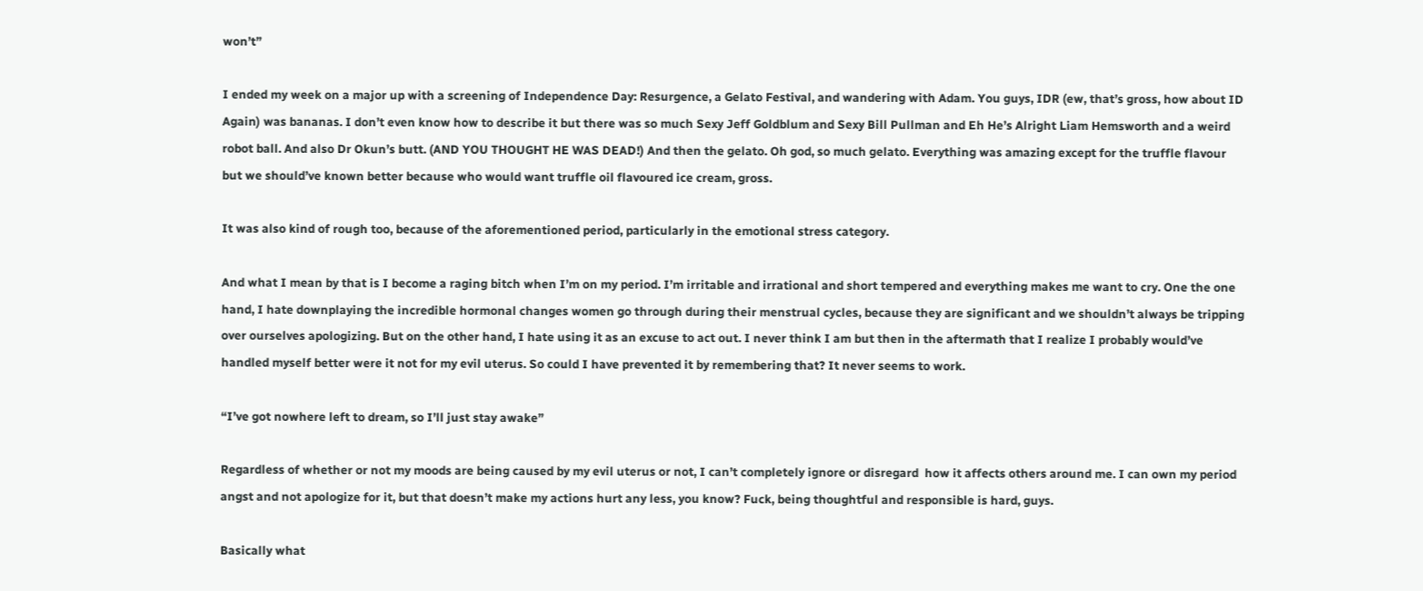won’t”

I ended my week on a major up with a screening of Independence Day: Resurgence, a Gelato Festival, and wandering with Adam. You guys, IDR (ew, that’s gross, how about ID Again) was bananas. I don’t even know how to describe it but there was so much Sexy Jeff Goldblum and Sexy Bill Pullman and Eh He’s Alright Liam Hemsworth and a weird robot ball. And also Dr Okun’s butt. (AND YOU THOUGHT HE WAS DEAD!) And then the gelato. Oh god, so much gelato. Everything was amazing except for the truffle flavour but we should’ve known better because who would want truffle oil flavoured ice cream, gross.

It was also kind of rough too, because of the aforementioned period, particularly in the emotional stress category.

And what I mean by that is I become a raging bitch when I’m on my period. I’m irritable and irrational and short tempered and everything makes me want to cry. One the one hand, I hate downplaying the incredible hormonal changes women go through during their menstrual cycles, because they are significant and we shouldn’t always be tripping over ourselves apologizing. But on the other hand, I hate using it as an excuse to act out. I never think I am but then in the aftermath that I realize I probably would’ve handled myself better were it not for my evil uterus. So could I have prevented it by remembering that? It never seems to work.

“I’ve got nowhere left to dream, so I’ll just stay awake”

Regardless of whether or not my moods are being caused by my evil uterus or not, I can’t completely ignore or disregard  how it affects others around me. I can own my period angst and not apologize for it, but that doesn’t make my actions hurt any less, you know? Fuck, being thoughtful and responsible is hard, guys.

Basically what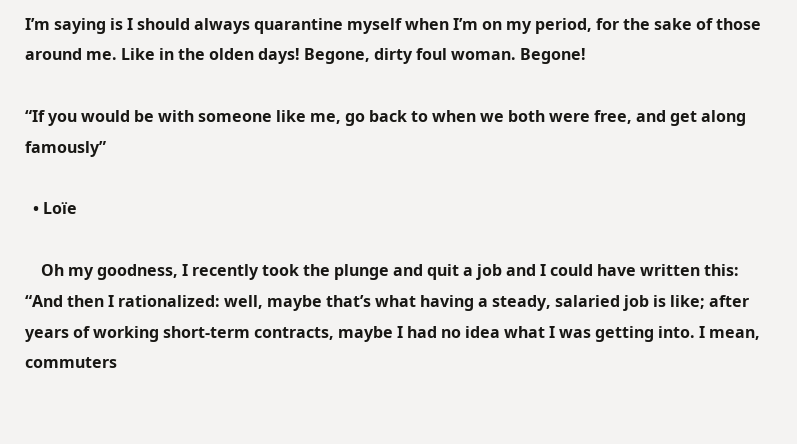I’m saying is I should always quarantine myself when I’m on my period, for the sake of those around me. Like in the olden days! Begone, dirty foul woman. Begone!

“If you would be with someone like me, go back to when we both were free, and get along famously”

  • Loïe

    Oh my goodness, I recently took the plunge and quit a job and I could have written this: “And then I rationalized: well, maybe that’s what having a steady, salaried job is like; after years of working short-term contracts, maybe I had no idea what I was getting into. I mean, commuters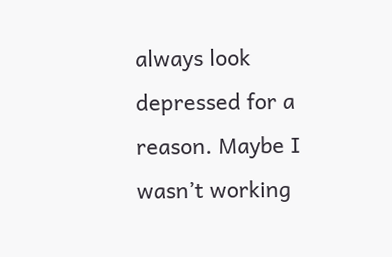always look depressed for a reason. Maybe I wasn’t working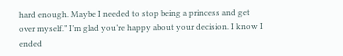hard enough. Maybe I needed to stop being a princess and get over myself.” I’m glad you’re happy about your decision. I know I ended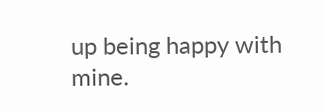up being happy with mine.